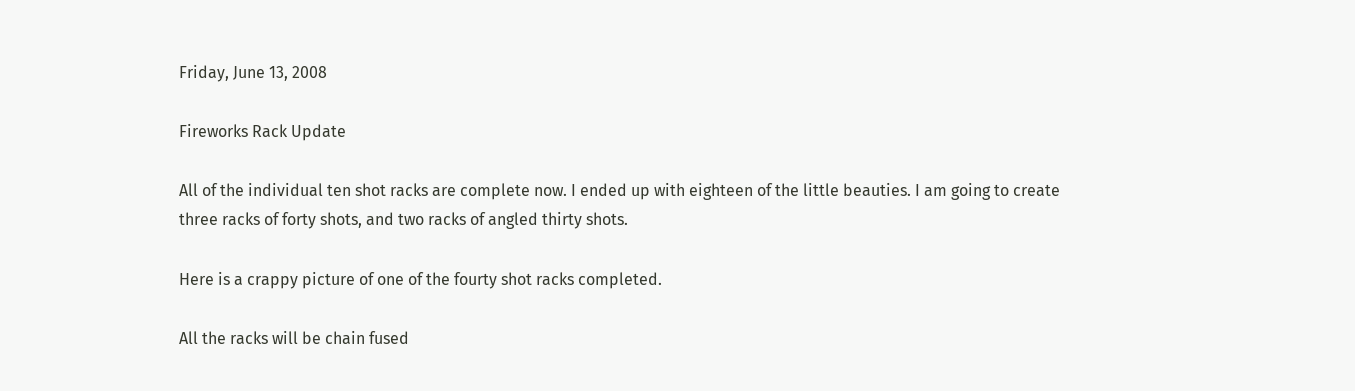Friday, June 13, 2008

Fireworks Rack Update

All of the individual ten shot racks are complete now. I ended up with eighteen of the little beauties. I am going to create three racks of forty shots, and two racks of angled thirty shots.

Here is a crappy picture of one of the fourty shot racks completed.

All the racks will be chain fused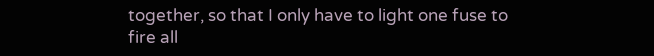together, so that I only have to light one fuse to fire all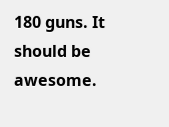180 guns. It should be awesome.